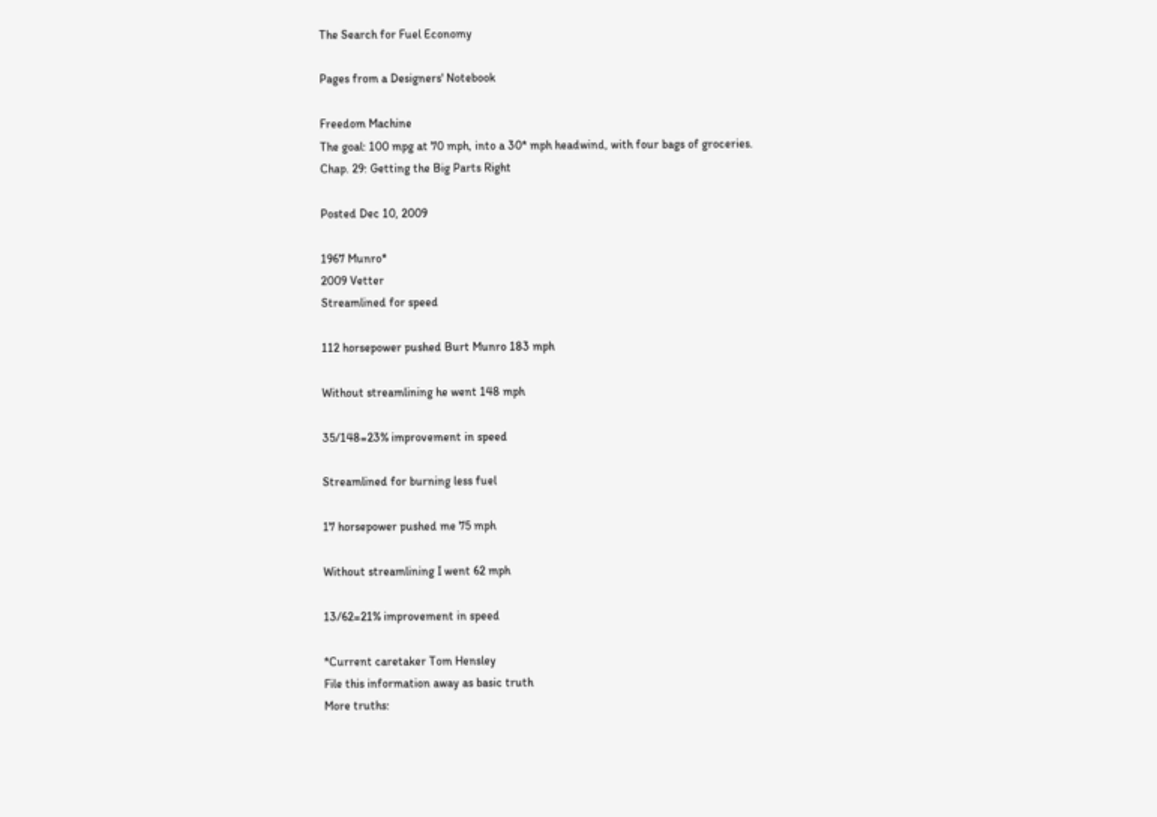The Search for Fuel Economy

Pages from a Designers' Notebook

Freedom Machine
The goal: 100 mpg at 70 mph, into a 30* mph headwind, with four bags of groceries.
Chap. 29: Getting the Big Parts Right

Posted Dec 10, 2009

1967 Munro*
2009 Vetter
Streamlined for speed

112 horsepower pushed Burt Munro 183 mph

Without streamlining he went 148 mph

35/148=23% improvement in speed

Streamlined for burning less fuel

17 horsepower pushed me 75 mph

Without streamlining I went 62 mph

13/62=21% improvement in speed

*Current caretaker Tom Hensley
File this information away as basic truth
More truths: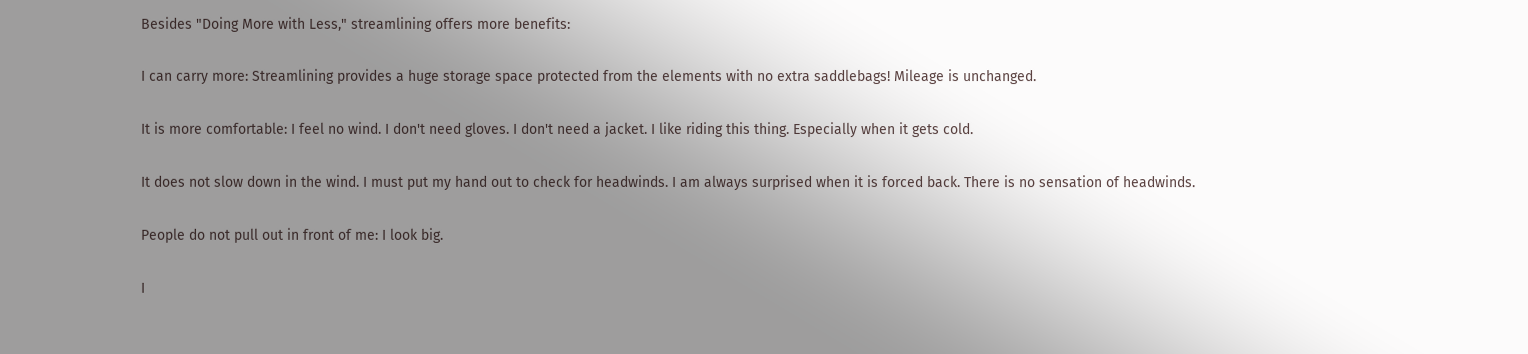Besides "Doing More with Less," streamlining offers more benefits:

I can carry more: Streamlining provides a huge storage space protected from the elements with no extra saddlebags! Mileage is unchanged.

It is more comfortable: I feel no wind. I don't need gloves. I don't need a jacket. I like riding this thing. Especially when it gets cold.

It does not slow down in the wind. I must put my hand out to check for headwinds. I am always surprised when it is forced back. There is no sensation of headwinds.

People do not pull out in front of me: I look big.

I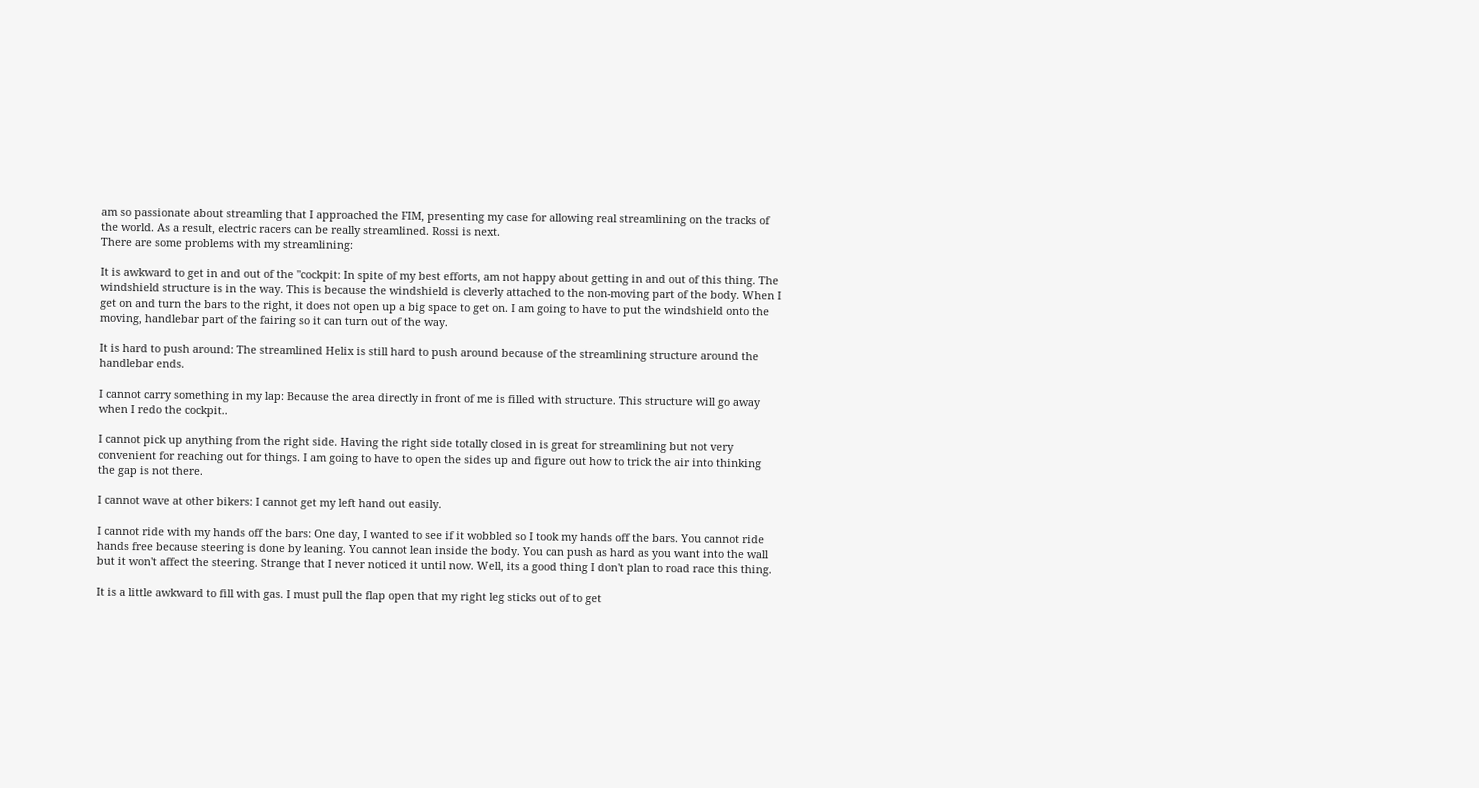am so passionate about streamling that I approached the FIM, presenting my case for allowing real streamlining on the tracks of the world. As a result, electric racers can be really streamlined. Rossi is next.
There are some problems with my streamlining:

It is awkward to get in and out of the "cockpit: In spite of my best efforts, am not happy about getting in and out of this thing. The windshield structure is in the way. This is because the windshield is cleverly attached to the non-moving part of the body. When I get on and turn the bars to the right, it does not open up a big space to get on. I am going to have to put the windshield onto the moving, handlebar part of the fairing so it can turn out of the way.

It is hard to push around: The streamlined Helix is still hard to push around because of the streamlining structure around the handlebar ends.

I cannot carry something in my lap: Because the area directly in front of me is filled with structure. This structure will go away when I redo the cockpit..

I cannot pick up anything from the right side. Having the right side totally closed in is great for streamlining but not very convenient for reaching out for things. I am going to have to open the sides up and figure out how to trick the air into thinking the gap is not there.

I cannot wave at other bikers: I cannot get my left hand out easily.

I cannot ride with my hands off the bars: One day, I wanted to see if it wobbled so I took my hands off the bars. You cannot ride hands free because steering is done by leaning. You cannot lean inside the body. You can push as hard as you want into the wall but it won't affect the steering. Strange that I never noticed it until now. Well, its a good thing I don't plan to road race this thing.

It is a little awkward to fill with gas. I must pull the flap open that my right leg sticks out of to get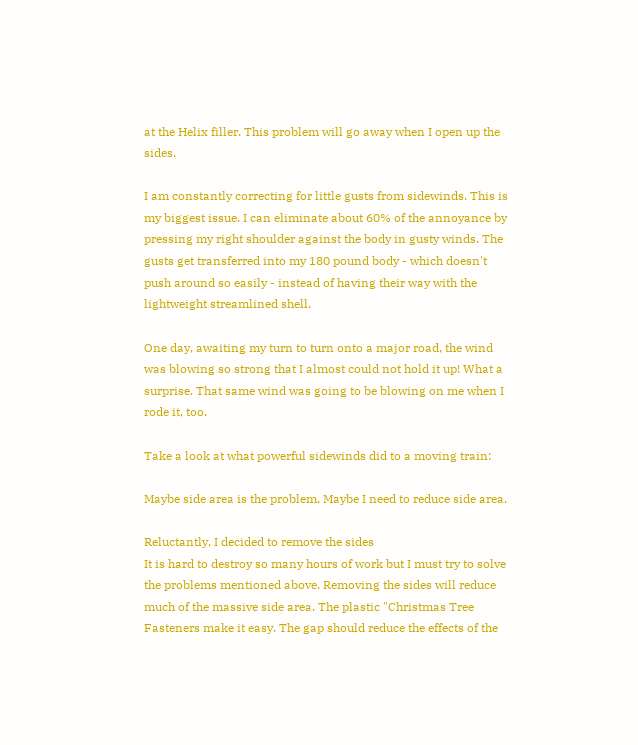at the Helix filler. This problem will go away when I open up the sides.

I am constantly correcting for little gusts from sidewinds. This is my biggest issue. I can eliminate about 60% of the annoyance by pressing my right shoulder against the body in gusty winds. The gusts get transferred into my 180 pound body - which doesn't push around so easily - instead of having their way with the lightweight streamlined shell.

One day, awaiting my turn to turn onto a major road, the wind was blowing so strong that I almost could not hold it up! What a surprise. That same wind was going to be blowing on me when I rode it, too.

Take a look at what powerful sidewinds did to a moving train:

Maybe side area is the problem. Maybe I need to reduce side area.

Reluctantly, I decided to remove the sides
It is hard to destroy so many hours of work but I must try to solve the problems mentioned above. Removing the sides will reduce much of the massive side area. The plastic "Christmas Tree Fasteners make it easy. The gap should reduce the effects of the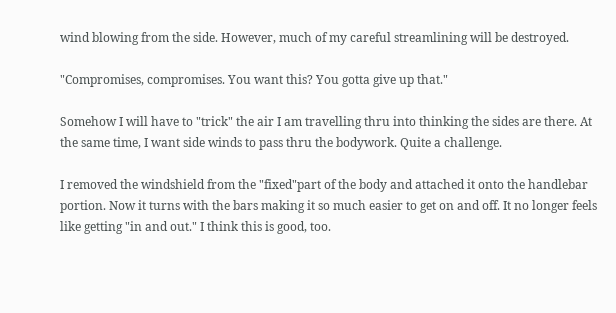wind blowing from the side. However, much of my careful streamlining will be destroyed.

"Compromises, compromises. You want this? You gotta give up that."

Somehow I will have to "trick" the air I am travelling thru into thinking the sides are there. At the same time, I want side winds to pass thru the bodywork. Quite a challenge.

I removed the windshield from the "fixed"part of the body and attached it onto the handlebar portion. Now it turns with the bars making it so much easier to get on and off. It no longer feels like getting "in and out." I think this is good, too.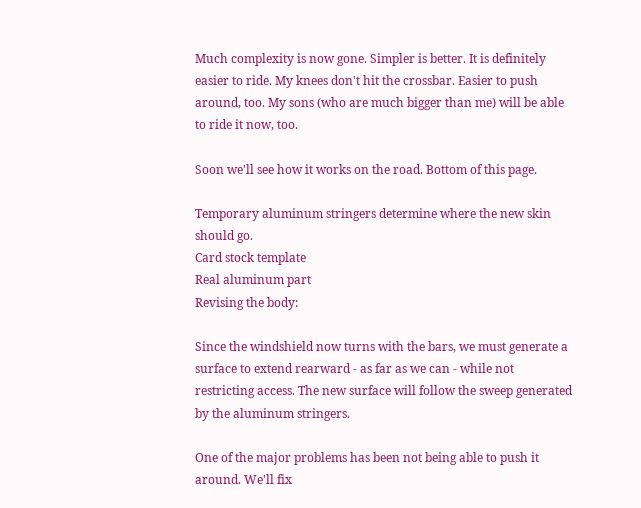Much complexity is now gone. Simpler is better. It is definitely easier to ride. My knees don't hit the crossbar. Easier to push around, too. My sons (who are much bigger than me) will be able to ride it now, too.

Soon we'll see how it works on the road. Bottom of this page.

Temporary aluminum stringers determine where the new skin should go.
Card stock template
Real aluminum part
Revising the body:

Since the windshield now turns with the bars, we must generate a surface to extend rearward - as far as we can - while not restricting access. The new surface will follow the sweep generated by the aluminum stringers.

One of the major problems has been not being able to push it around. We'll fix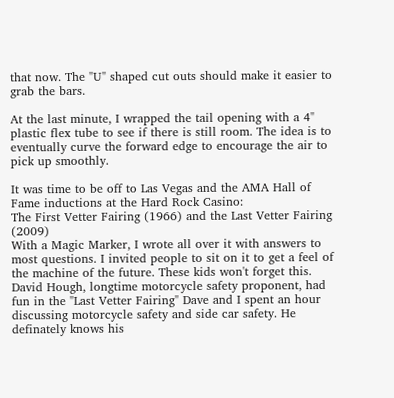that now. The "U" shaped cut outs should make it easier to grab the bars.

At the last minute, I wrapped the tail opening with a 4" plastic flex tube to see if there is still room. The idea is to eventually curve the forward edge to encourage the air to pick up smoothly.

It was time to be off to Las Vegas and the AMA Hall of Fame inductions at the Hard Rock Casino:
The First Vetter Fairing (1966) and the Last Vetter Fairing (2009)
With a Magic Marker, I wrote all over it with answers to most questions. I invited people to sit on it to get a feel of the machine of the future. These kids won't forget this.
David Hough, longtime motorcycle safety proponent, had fun in the "Last Vetter Fairing" Dave and I spent an hour discussing motorcycle safety and side car safety. He definately knows his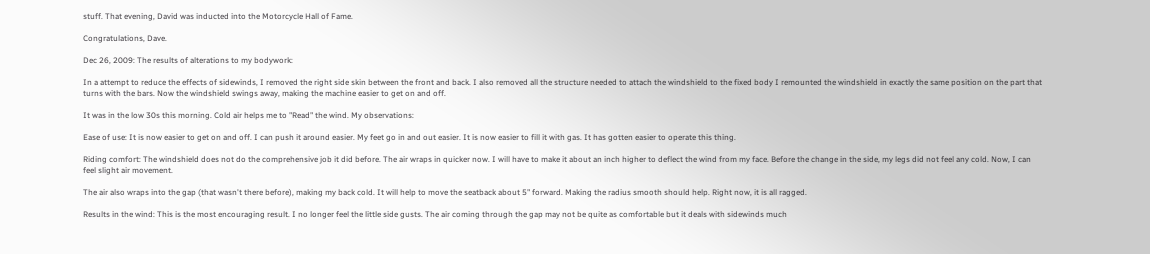stuff. That evening, David was inducted into the Motorcycle Hall of Fame.

Congratulations, Dave.

Dec 26, 2009: The results of alterations to my bodywork:

In a attempt to reduce the effects of sidewinds, I removed the right side skin between the front and back. I also removed all the structure needed to attach the windshield to the fixed body I remounted the windshield in exactly the same position on the part that turns with the bars. Now the windshield swings away, making the machine easier to get on and off.

It was in the low 30s this morning. Cold air helps me to "Read" the wind. My observations:

Ease of use: It is now easier to get on and off. I can push it around easier. My feet go in and out easier. It is now easier to fill it with gas. It has gotten easier to operate this thing.

Riding comfort: The windshield does not do the comprehensive job it did before. The air wraps in quicker now. I will have to make it about an inch higher to deflect the wind from my face. Before the change in the side, my legs did not feel any cold. Now, I can feel slight air movement.

The air also wraps into the gap (that wasn't there before), making my back cold. It will help to move the seatback about 5" forward. Making the radius smooth should help. Right now, it is all ragged.

Results in the wind: This is the most encouraging result. I no longer feel the little side gusts. The air coming through the gap may not be quite as comfortable but it deals with sidewinds much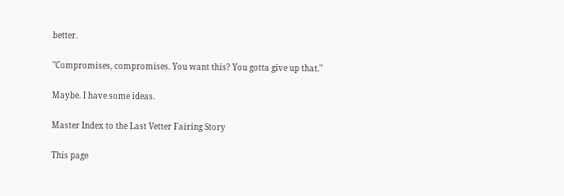better.

"Compromises, compromises. You want this? You gotta give up that."

Maybe. I have some ideas.

Master Index to the Last Vetter Fairing Story

This page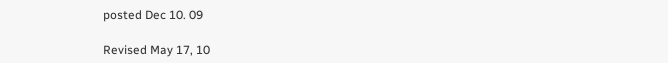posted Dec 10. 09

Revised May 17, 10